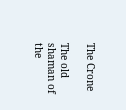The Crone

The old shaman of the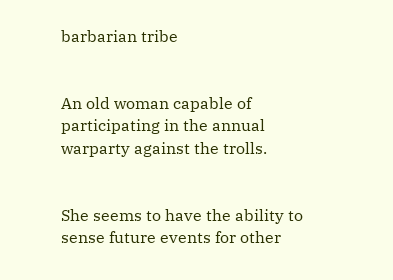barbarian tribe


An old woman capable of participating in the annual warparty against the trolls.


She seems to have the ability to sense future events for other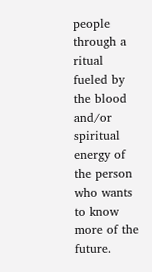people through a ritual fueled by the blood and/or spiritual energy of the person who wants to know more of the future.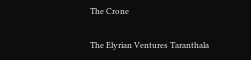The Crone

The Elyrian Ventures Taranthala